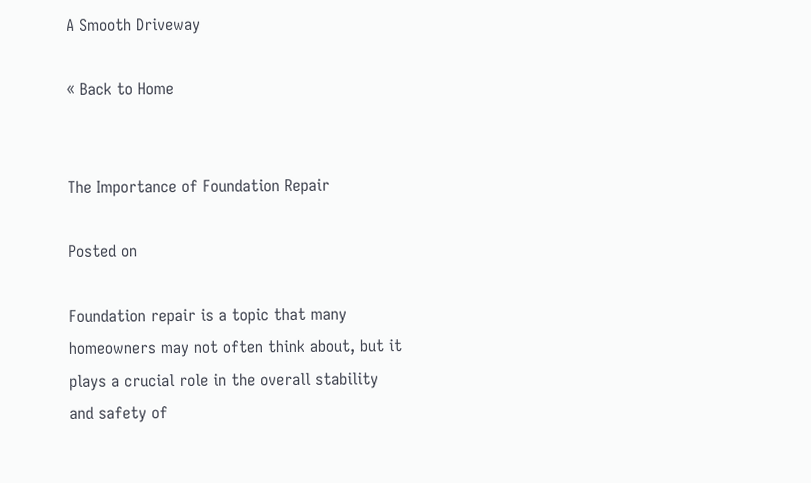A Smooth Driveway

« Back to Home


The Importance of Foundation Repair

Posted on

Foundation repair is a topic that many homeowners may not often think about, but it plays a crucial role in the overall stability and safety of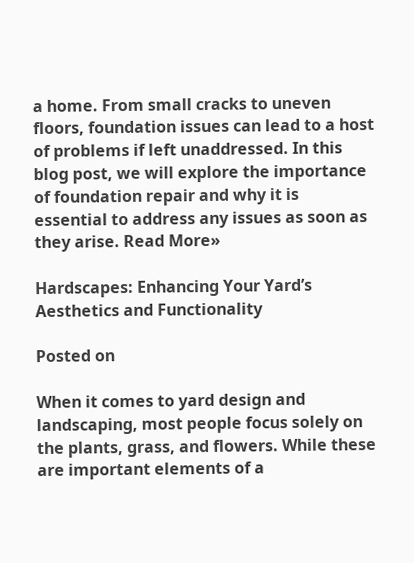a home. From small cracks to uneven floors, foundation issues can lead to a host of problems if left unaddressed. In this blog post, we will explore the importance of foundation repair and why it is essential to address any issues as soon as they arise. Read More»

Hardscapes: Enhancing Your Yard’s Aesthetics and Functionality

Posted on

When it comes to yard design and landscaping, most people focus solely on the plants, grass, and flowers. While these are important elements of a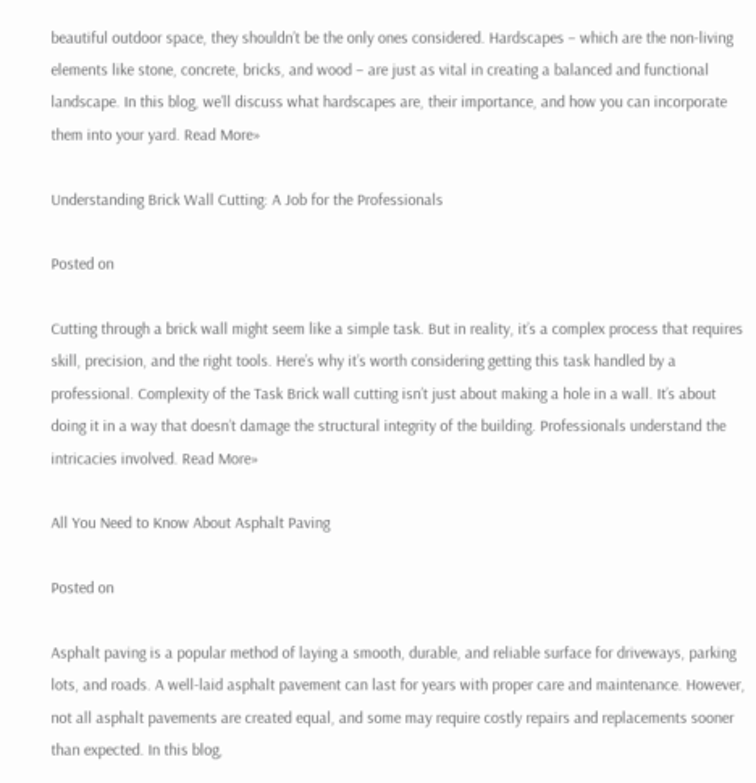beautiful outdoor space, they shouldn’t be the only ones considered. Hardscapes – which are the non-living elements like stone, concrete, bricks, and wood – are just as vital in creating a balanced and functional landscape. In this blog, we’ll discuss what hardscapes are, their importance, and how you can incorporate them into your yard. Read More»

Understanding Brick Wall Cutting: A Job for the Professionals

Posted on

Cutting through a brick wall might seem like a simple task. But in reality, it’s a complex process that requires skill, precision, and the right tools. Here’s why it’s worth considering getting this task handled by a professional. Complexity of the Task Brick wall cutting isn’t just about making a hole in a wall. It’s about doing it in a way that doesn’t damage the structural integrity of the building. Professionals understand the intricacies involved. Read More»

All You Need to Know About Asphalt Paving

Posted on

Asphalt paving is a popular method of laying a smooth, durable, and reliable surface for driveways, parking lots, and roads. A well-laid asphalt pavement can last for years with proper care and maintenance. However, not all asphalt pavements are created equal, and some may require costly repairs and replacements sooner than expected. In this blog,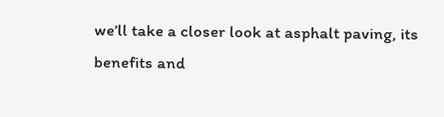we’ll take a closer look at asphalt paving, its benefits and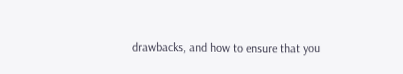drawbacks, and how to ensure that you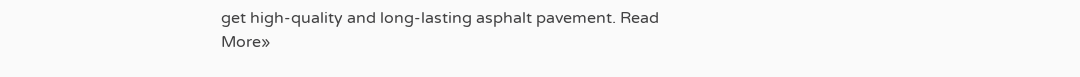get high-quality and long-lasting asphalt pavement. Read More»